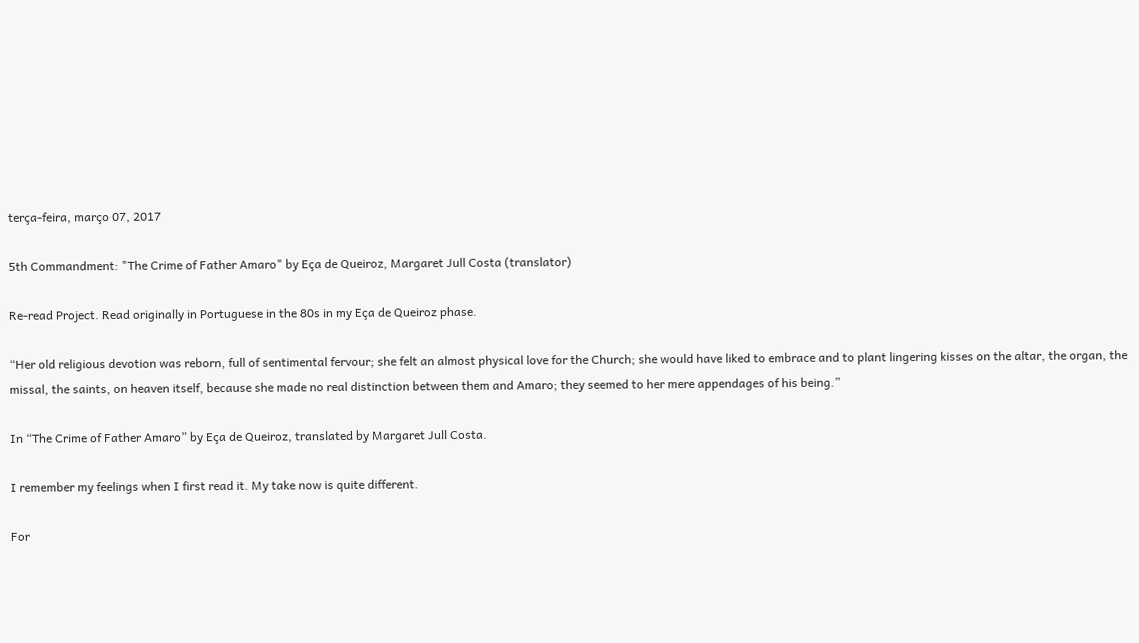terça-feira, março 07, 2017

5th Commandment: "The Crime of Father Amaro" by Eça de Queiroz, Margaret Jull Costa (translator)

Re-read Project. Read originally in Portuguese in the 80s in my Eça de Queiroz phase.

“Her old religious devotion was reborn, full of sentimental fervour; she felt an almost physical love for the Church; she would have liked to embrace and to plant lingering kisses on the altar, the organ, the missal, the saints, on heaven itself, because she made no real distinction between them and Amaro; they seemed to her mere appendages of his being.”

In “The Crime of Father Amaro” by Eça de Queiroz, translated by Margaret Jull Costa.

I remember my feelings when I first read it. My take now is quite different.

For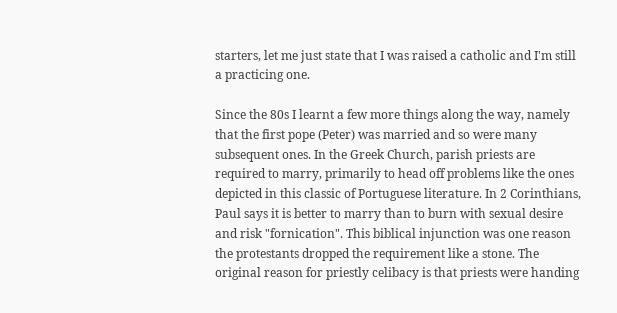starters, let me just state that I was raised a catholic and I'm still a practicing one.

Since the 80s I learnt a few more things along the way, namely that the first pope (Peter) was married and so were many subsequent ones. In the Greek Church, parish priests are required to marry, primarily to head off problems like the ones depicted in this classic of Portuguese literature. In 2 Corinthians, Paul says it is better to marry than to burn with sexual desire and risk "fornication". This biblical injunction was one reason the protestants dropped the requirement like a stone. The original reason for priestly celibacy is that priests were handing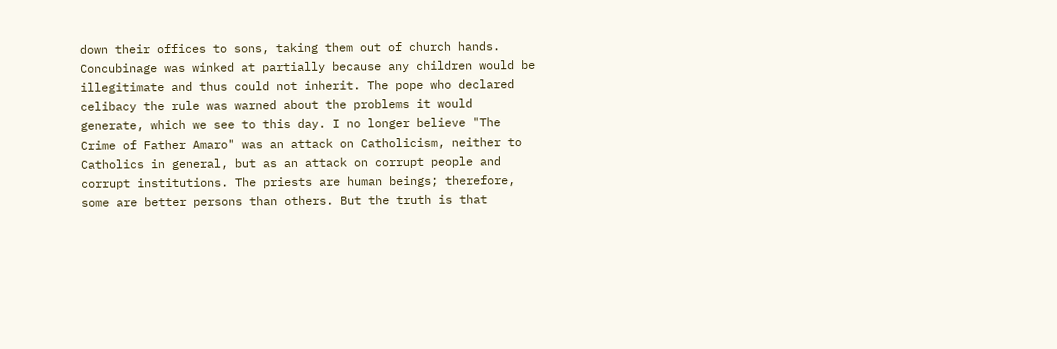down their offices to sons, taking them out of church hands. Concubinage was winked at partially because any children would be illegitimate and thus could not inherit. The pope who declared celibacy the rule was warned about the problems it would generate, which we see to this day. I no longer believe "The Crime of Father Amaro" was an attack on Catholicism, neither to Catholics in general, but as an attack on corrupt people and corrupt institutions. The priests are human beings; therefore, some are better persons than others. But the truth is that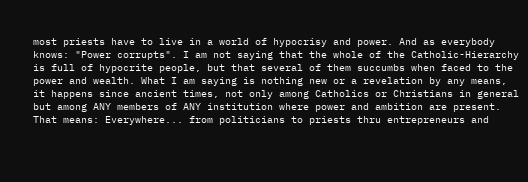most priests have to live in a world of hypocrisy and power. And as everybody knows: "Power corrupts". I am not saying that the whole of the Catholic-Hierarchy is full of hypocrite people, but that several of them succumbs when faced to the power and wealth. What I am saying is nothing new or a revelation by any means, it happens since ancient times, not only among Catholics or Christians in general but among ANY members of ANY institution where power and ambition are present. That means: Everywhere... from politicians to priests thru entrepreneurs and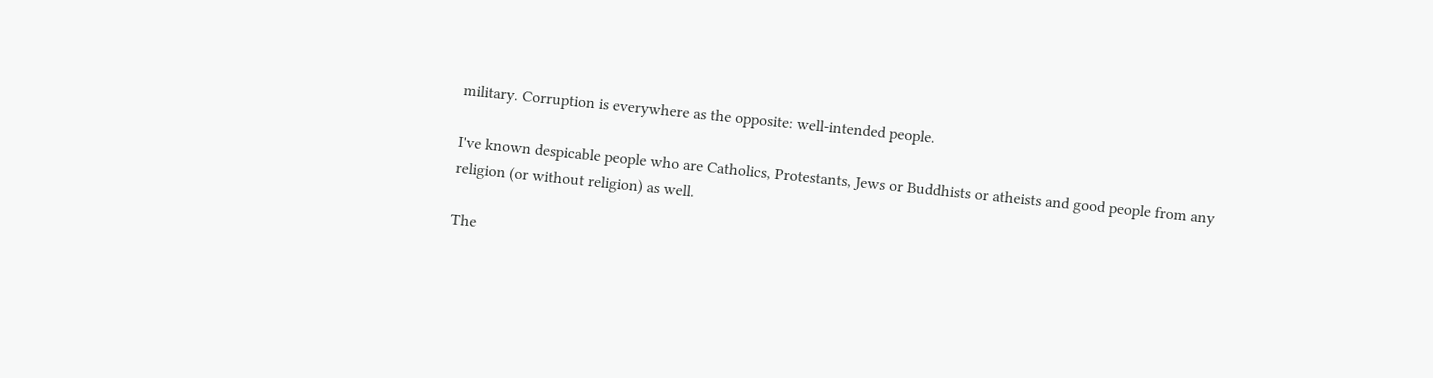military. Corruption is everywhere as the opposite: well-intended people.

I've known despicable people who are Catholics, Protestants, Jews or Buddhists or atheists and good people from any religion (or without religion) as well.

The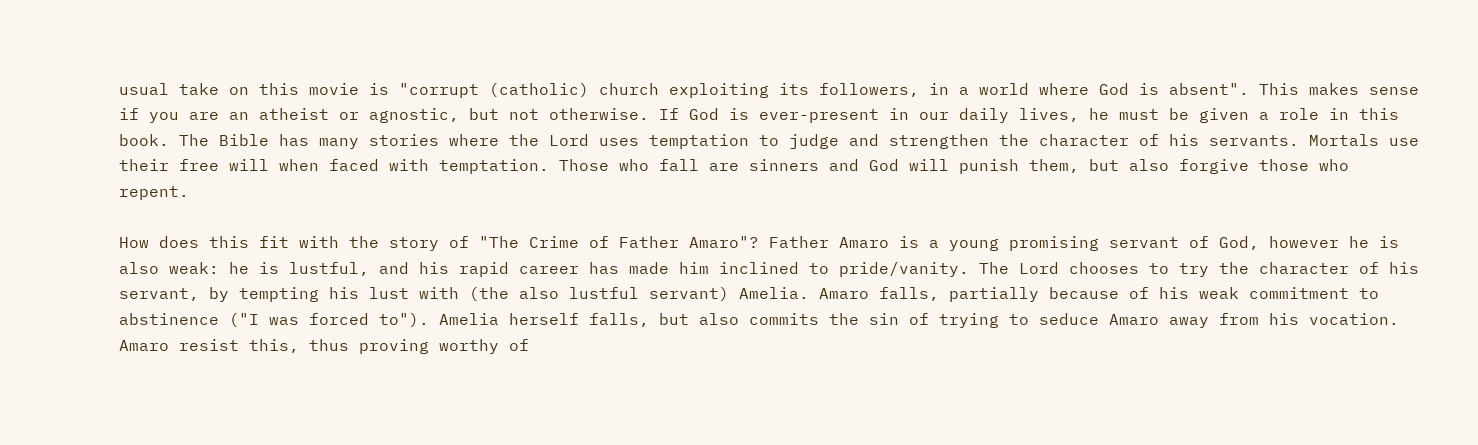usual take on this movie is "corrupt (catholic) church exploiting its followers, in a world where God is absent". This makes sense if you are an atheist or agnostic, but not otherwise. If God is ever-present in our daily lives, he must be given a role in this book. The Bible has many stories where the Lord uses temptation to judge and strengthen the character of his servants. Mortals use their free will when faced with temptation. Those who fall are sinners and God will punish them, but also forgive those who repent.

How does this fit with the story of "The Crime of Father Amaro"? Father Amaro is a young promising servant of God, however he is also weak: he is lustful, and his rapid career has made him inclined to pride/vanity. The Lord chooses to try the character of his servant, by tempting his lust with (the also lustful servant) Amelia. Amaro falls, partially because of his weak commitment to abstinence ("I was forced to"). Amelia herself falls, but also commits the sin of trying to seduce Amaro away from his vocation. Amaro resist this, thus proving worthy of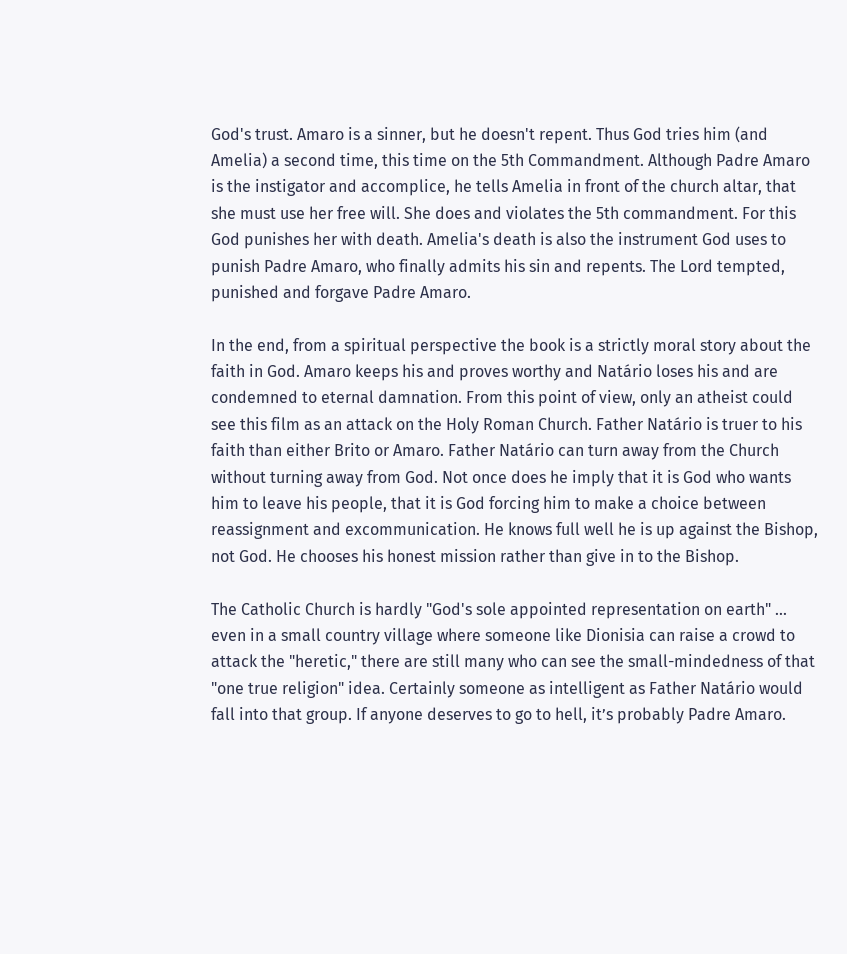God's trust. Amaro is a sinner, but he doesn't repent. Thus God tries him (and Amelia) a second time, this time on the 5th Commandment. Although Padre Amaro is the instigator and accomplice, he tells Amelia in front of the church altar, that she must use her free will. She does and violates the 5th commandment. For this God punishes her with death. Amelia's death is also the instrument God uses to punish Padre Amaro, who finally admits his sin and repents. The Lord tempted, punished and forgave Padre Amaro.

In the end, from a spiritual perspective the book is a strictly moral story about the faith in God. Amaro keeps his and proves worthy and Natário loses his and are condemned to eternal damnation. From this point of view, only an atheist could see this film as an attack on the Holy Roman Church. Father Natário is truer to his faith than either Brito or Amaro. Father Natário can turn away from the Church without turning away from God. Not once does he imply that it is God who wants him to leave his people, that it is God forcing him to make a choice between reassignment and excommunication. He knows full well he is up against the Bishop, not God. He chooses his honest mission rather than give in to the Bishop.

The Catholic Church is hardly "God's sole appointed representation on earth" ... even in a small country village where someone like Dionisia can raise a crowd to attack the "heretic," there are still many who can see the small-mindedness of that "one true religion" idea. Certainly someone as intelligent as Father Natário would fall into that group. If anyone deserves to go to hell, it’s probably Padre Amaro.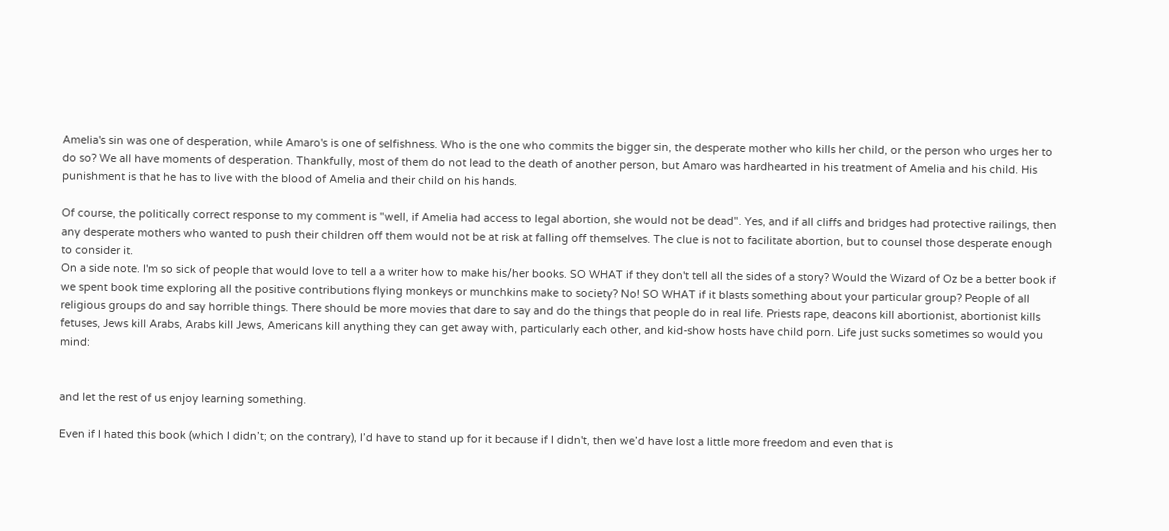Amelia's sin was one of desperation, while Amaro's is one of selfishness. Who is the one who commits the bigger sin, the desperate mother who kills her child, or the person who urges her to do so? We all have moments of desperation. Thankfully, most of them do not lead to the death of another person, but Amaro was hardhearted in his treatment of Amelia and his child. His punishment is that he has to live with the blood of Amelia and their child on his hands.

Of course, the politically correct response to my comment is "well, if Amelia had access to legal abortion, she would not be dead". Yes, and if all cliffs and bridges had protective railings, then any desperate mothers who wanted to push their children off them would not be at risk at falling off themselves. The clue is not to facilitate abortion, but to counsel those desperate enough to consider it.
On a side note. I'm so sick of people that would love to tell a a writer how to make his/her books. SO WHAT if they don't tell all the sides of a story? Would the Wizard of Oz be a better book if we spent book time exploring all the positive contributions flying monkeys or munchkins make to society? No! SO WHAT if it blasts something about your particular group? People of all religious groups do and say horrible things. There should be more movies that dare to say and do the things that people do in real life. Priests rape, deacons kill abortionist, abortionist kills fetuses, Jews kill Arabs, Arabs kill Jews, Americans kill anything they can get away with, particularly each other, and kid-show hosts have child porn. Life just sucks sometimes so would you mind:


and let the rest of us enjoy learning something.

Even if I hated this book (which I didn’t; on the contrary), I’d have to stand up for it because if I didn't, then we’d have lost a little more freedom and even that is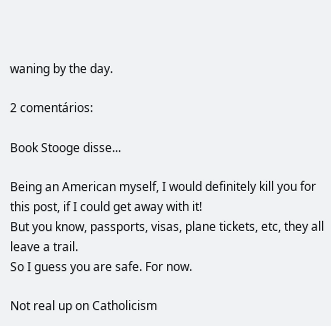waning by the day.

2 comentários:

Book Stooge disse...

Being an American myself, I would definitely kill you for this post, if I could get away with it!
But you know, passports, visas, plane tickets, etc, they all leave a trail.
So I guess you are safe. For now.

Not real up on Catholicism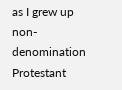as I grew up non-denomination Protestant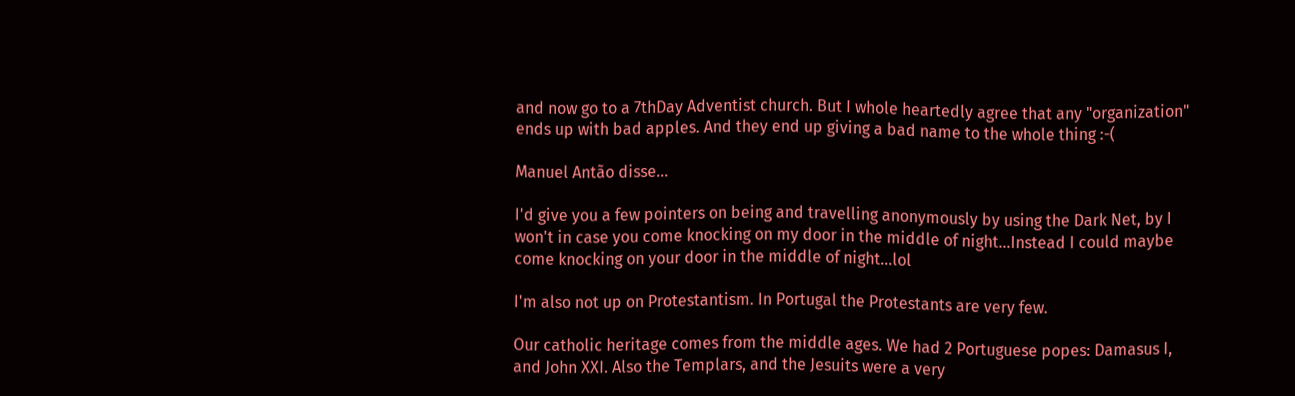and now go to a 7thDay Adventist church. But I whole heartedly agree that any "organization" ends up with bad apples. And they end up giving a bad name to the whole thing :-(

Manuel Antão disse...

I'd give you a few pointers on being and travelling anonymously by using the Dark Net, by I won't in case you come knocking on my door in the middle of night...Instead I could maybe come knocking on your door in the middle of night...lol

I'm also not up on Protestantism. In Portugal the Protestants are very few.

Our catholic heritage comes from the middle ages. We had 2 Portuguese popes: Damasus I, and John XXI. Also the Templars, and the Jesuits were a very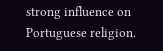strong influence on Portuguese religion.